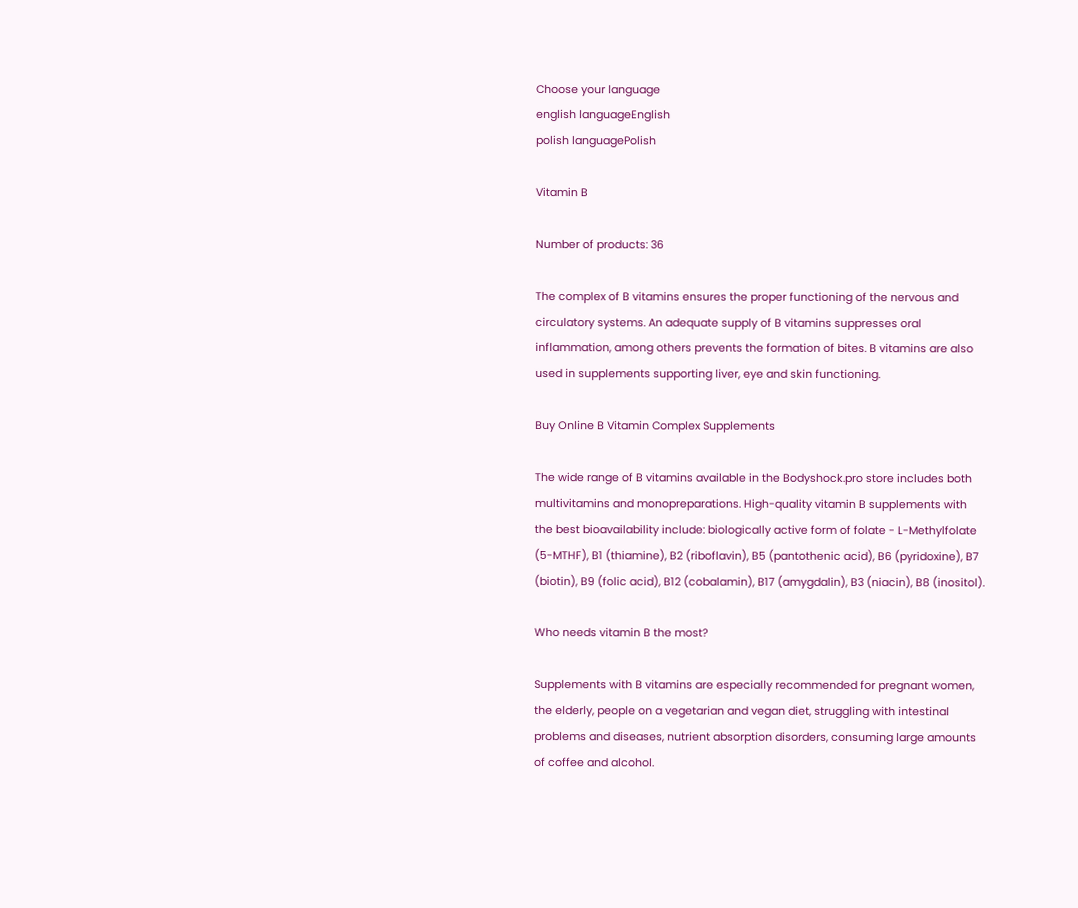Choose your language
english languageEnglish
polish languagePolish

Vitamin B

Number of products: 36

The complex of B vitamins ensures the proper functioning of the nervous and circulatory systems. An adequate supply of B vitamins suppresses oral inflammation, among others prevents the formation of bites. B vitamins are also used in supplements supporting liver, eye and skin functioning.

Buy Online B Vitamin Complex Supplements

The wide range of B vitamins available in the Bodyshock.pro store includes both multivitamins and monopreparations. High-quality vitamin B supplements with the best bioavailability include: biologically active form of folate - L-Methylfolate (5-MTHF), B1 (thiamine), B2 (riboflavin), B5 (pantothenic acid), B6 (pyridoxine), B7 (biotin), B9 (folic acid), B12 (cobalamin), B17 (amygdalin), B3 (niacin), B8 (inositol).

Who needs vitamin B the most?

Supplements with B vitamins are especially recommended for pregnant women, the elderly, people on a vegetarian and vegan diet, struggling with intestinal problems and diseases, nutrient absorption disorders, consuming large amounts of coffee and alcohol.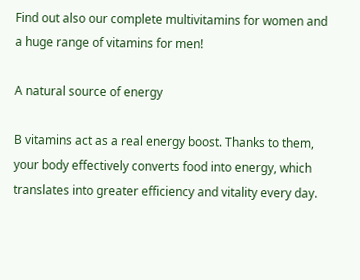Find out also our complete multivitamins for women and a huge range of vitamins for men!

A natural source of energy

B vitamins act as a real energy boost. Thanks to them, your body effectively converts food into energy, which translates into greater efficiency and vitality every day.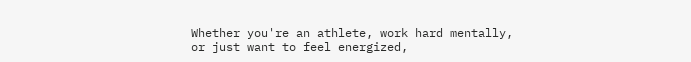Whether you're an athlete, work hard mentally, or just want to feel energized,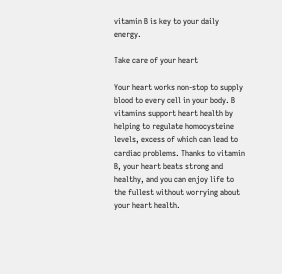vitamin B is key to your daily energy.

Take care of your heart

Your heart works non-stop to supply blood to every cell in your body. B vitamins support heart health by helping to regulate homocysteine levels, excess of which can lead to cardiac problems. Thanks to vitamin B, your heart beats strong and healthy, and you can enjoy life to the fullest without worrying about your heart health.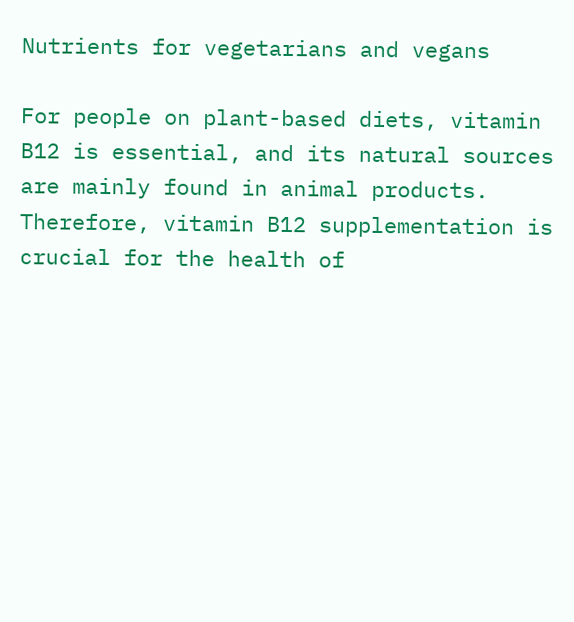Nutrients for vegetarians and vegans

For people on plant-based diets, vitamin B12 is essential, and its natural sources are mainly found in animal products. Therefore, vitamin B12 supplementation is crucial for the health of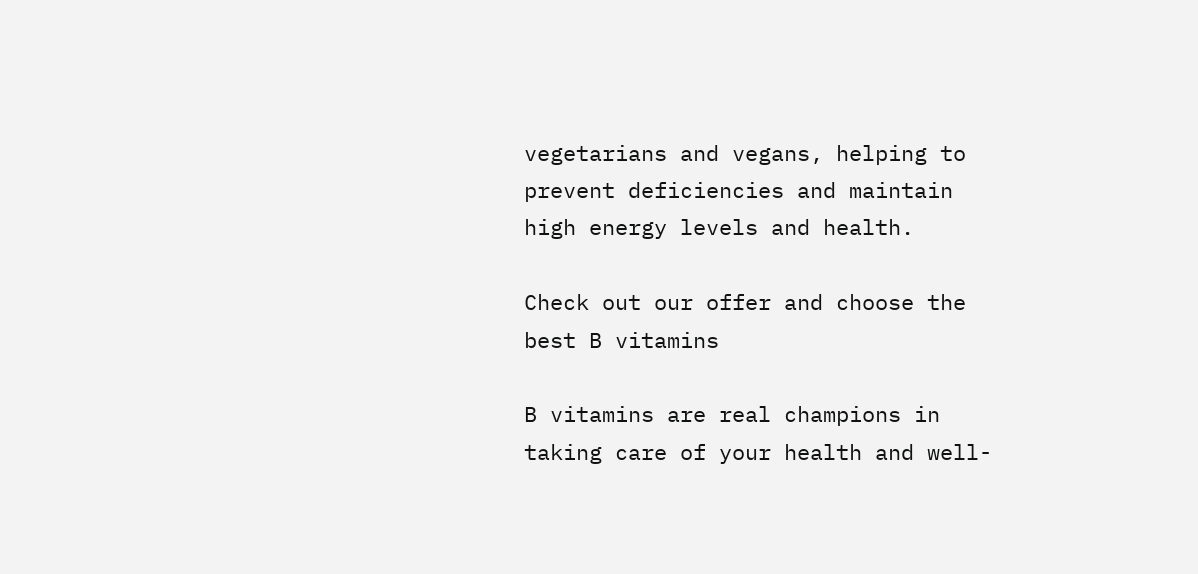vegetarians and vegans, helping to prevent deficiencies and maintain high energy levels and health.

Check out our offer and choose the best B vitamins

B vitamins are real champions in taking care of your health and well-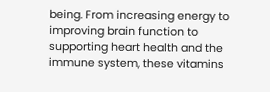being. From increasing energy to improving brain function to supporting heart health and the immune system, these vitamins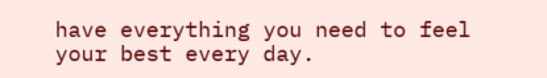have everything you need to feel your best every day.